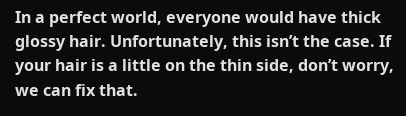In a perfect world, everyone would have thick glossy hair. Unfortunately, this isn’t the case. If your hair is a little on the thin side, don’t worry, we can fix that.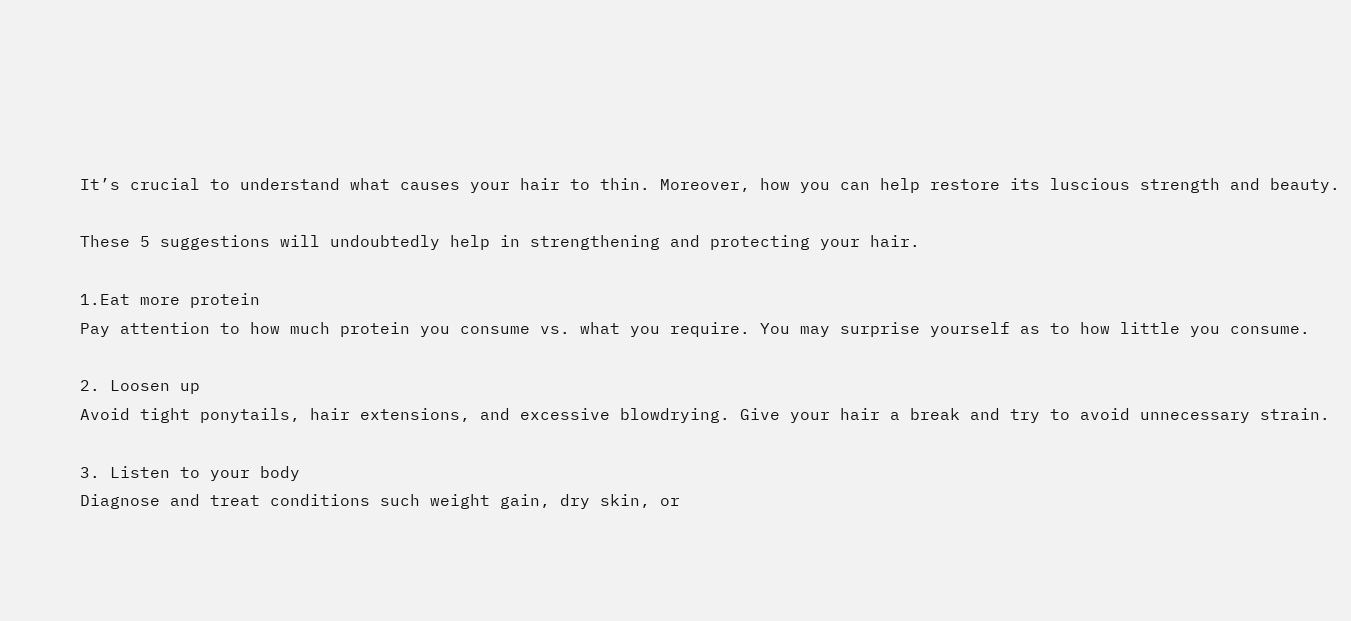It’s crucial to understand what causes your hair to thin. Moreover, how you can help restore its luscious strength and beauty.

These 5 suggestions will undoubtedly help in strengthening and protecting your hair.

1.Eat more protein
Pay attention to how much protein you consume vs. what you require. You may surprise yourself as to how little you consume.

2. Loosen up
Avoid tight ponytails, hair extensions, and excessive blowdrying. Give your hair a break and try to avoid unnecessary strain.

3. Listen to your body
Diagnose and treat conditions such weight gain, dry skin, or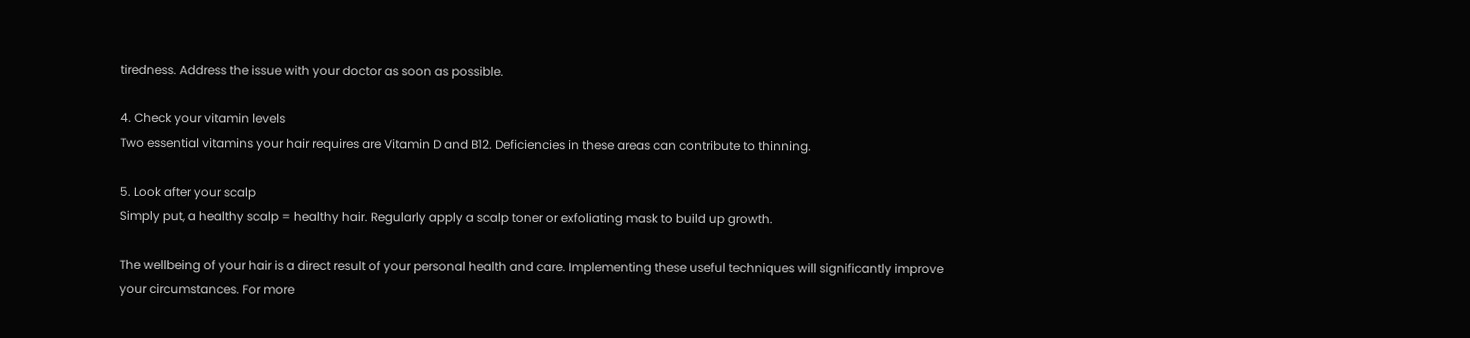tiredness. Address the issue with your doctor as soon as possible.

4. Check your vitamin levels
Two essential vitamins your hair requires are Vitamin D and B12. Deficiencies in these areas can contribute to thinning.

5. Look after your scalp
Simply put, a healthy scalp = healthy hair. Regularly apply a scalp toner or exfoliating mask to build up growth.

The wellbeing of your hair is a direct result of your personal health and care. Implementing these useful techniques will significantly improve your circumstances. For more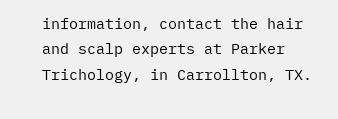information, contact the hair and scalp experts at Parker Trichology, in Carrollton, TX.